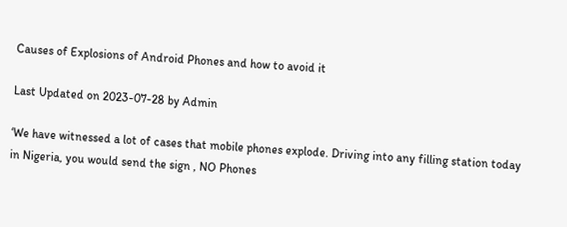Causes of Explosions of Android Phones and how to avoid it

Last Updated on 2023-07-28 by Admin

‘We have witnessed a lot of cases that mobile phones explode. Driving into any filling station today in Nigeria, you would send the sign , NO Phones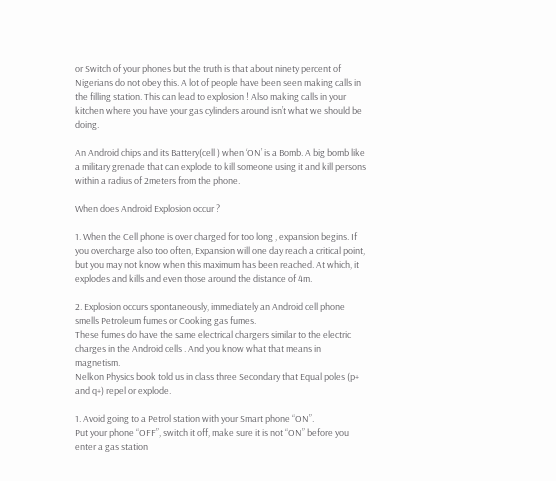or Switch of your phones but the truth is that about ninety percent of Nigerians do not obey this. A lot of people have been seen making calls in the filling station. This can lead to explosion ! Also making calls in your kitchen where you have your gas cylinders around isn’t what we should be doing.

An Android chips and its Battery(cell ) when ‘ON’ is a Bomb. A big bomb like a military grenade that can explode to kill someone using it and kill persons within a radius of 2meters from the phone.

When does Android Explosion occur ?

1. When the Cell phone is over charged for too long , expansion begins. If you overcharge also too often, Expansion will one day reach a critical point, but you may not know when this maximum has been reached. At which, it explodes and kills and even those around the distance of 4m.

2. Explosion occurs spontaneously, immediately an Android cell phone smells Petroleum fumes or Cooking gas fumes.
These fumes do have the same electrical chargers similar to the electric charges in the Android cells . And you know what that means in magnetism.
Nelkon Physics book told us in class three Secondary that Equal poles (p+ and q+) repel or explode.

1. Avoid going to a Petrol station with your Smart phone “ON”.
Put your phone “OFF”, switch it off, make sure it is not “ON” before you enter a gas station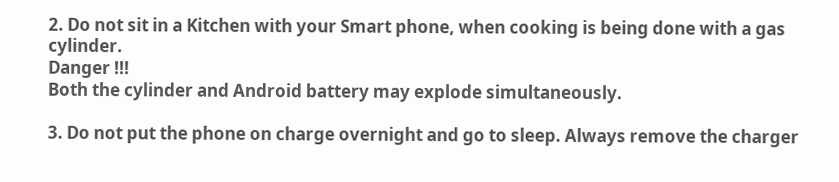2. Do not sit in a Kitchen with your Smart phone, when cooking is being done with a gas cylinder.
Danger !!!
Both the cylinder and Android battery may explode simultaneously.

3. Do not put the phone on charge overnight and go to sleep. Always remove the charger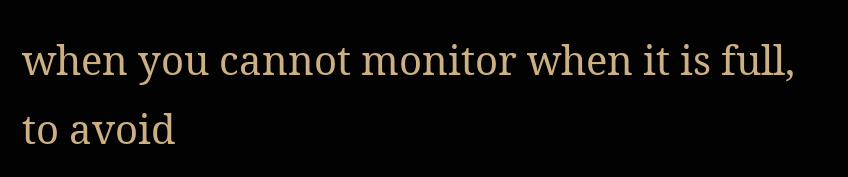when you cannot monitor when it is full, to avoid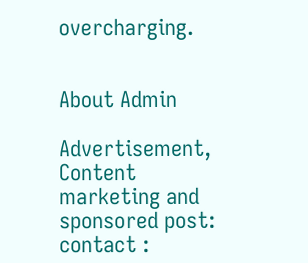overcharging.


About Admin

Advertisement, Content marketing and  sponsored post: contact :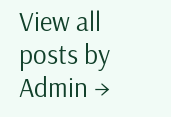View all posts by Admin →